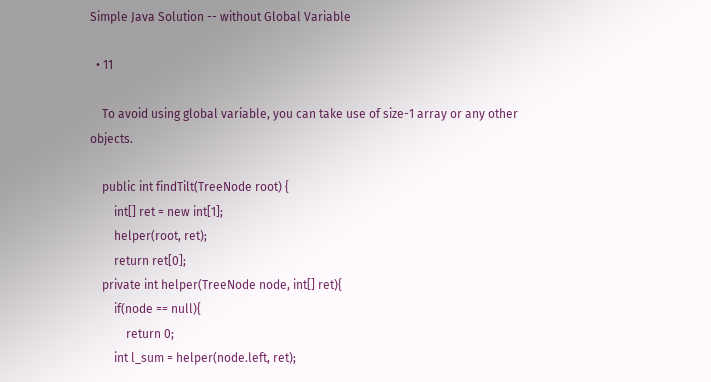Simple Java Solution -- without Global Variable

  • 11

    To avoid using global variable, you can take use of size-1 array or any other objects.

    public int findTilt(TreeNode root) {
        int[] ret = new int[1];
        helper(root, ret);
        return ret[0];
    private int helper(TreeNode node, int[] ret){
        if(node == null){
            return 0;
        int l_sum = helper(node.left, ret);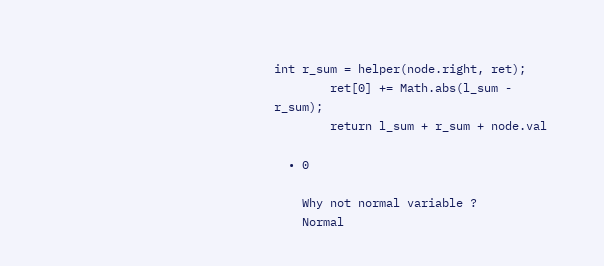int r_sum = helper(node.right, ret);
        ret[0] += Math.abs(l_sum - r_sum);
        return l_sum + r_sum + node.val

  • 0

    Why not normal variable ?
    Normal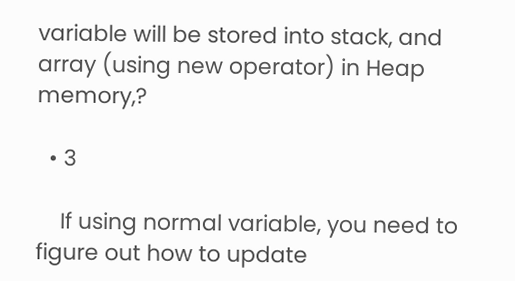variable will be stored into stack, and array (using new operator) in Heap memory,?

  • 3

    If using normal variable, you need to figure out how to update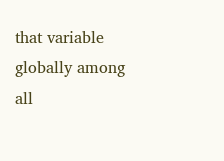that variable globally among all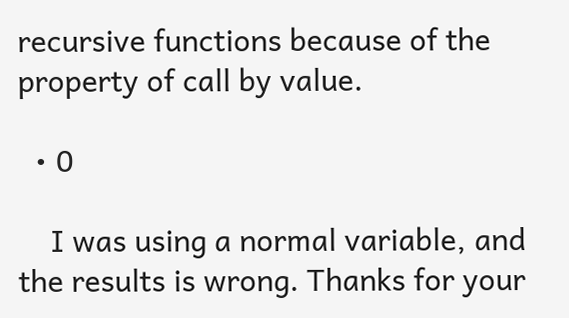recursive functions because of the property of call by value.

  • 0

    I was using a normal variable, and the results is wrong. Thanks for your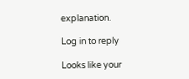explanation.

Log in to reply

Looks like your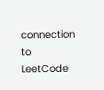connection to LeetCode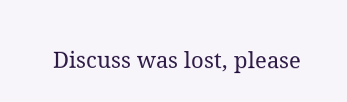Discuss was lost, please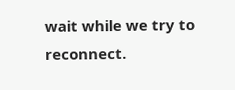wait while we try to reconnect.